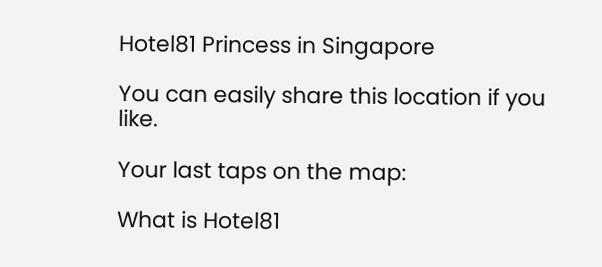Hotel81 Princess in Singapore

You can easily share this location if you like.

Your last taps on the map:

What is Hotel81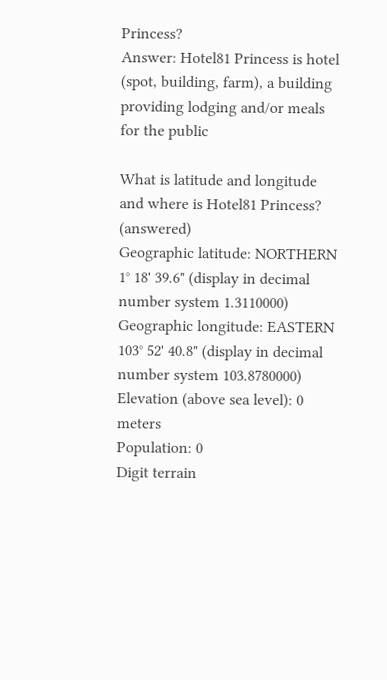Princess?
Answer: Hotel81 Princess is hotel (spot, building, farm), a building providing lodging and/or meals for the public

What is latitude and longitude and where is Hotel81 Princess? (answered)
Geographic latitude: NORTHERN 1° 18' 39.6" (display in decimal number system 1.3110000)
Geographic longitude: EASTERN 103° 52' 40.8" (display in decimal number system 103.8780000)
Elevation (above sea level): 0 meters
Population: 0
Digit terrain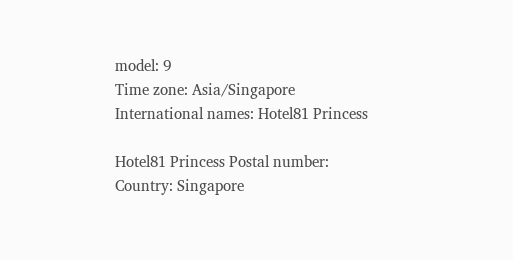model: 9
Time zone: Asia/Singapore
International names: Hotel81 Princess

Hotel81 Princess Postal number:
Country: Singapore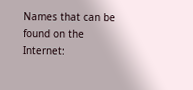Names that can be found on the Internet: